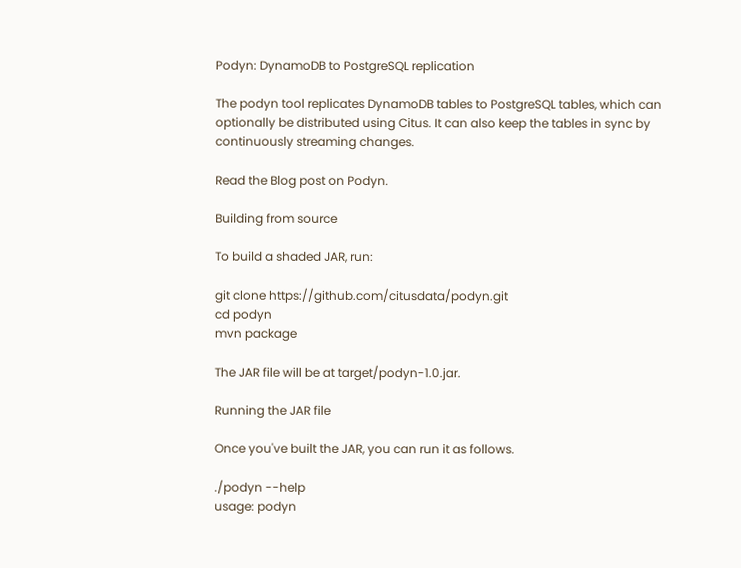Podyn: DynamoDB to PostgreSQL replication

The podyn tool replicates DynamoDB tables to PostgreSQL tables, which can optionally be distributed using Citus. It can also keep the tables in sync by continuously streaming changes.

Read the Blog post on Podyn.

Building from source

To build a shaded JAR, run:

git clone https://github.com/citusdata/podyn.git
cd podyn
mvn package

The JAR file will be at target/podyn-1.0.jar.

Running the JAR file

Once you've built the JAR, you can run it as follows.

./podyn --help
usage: podyn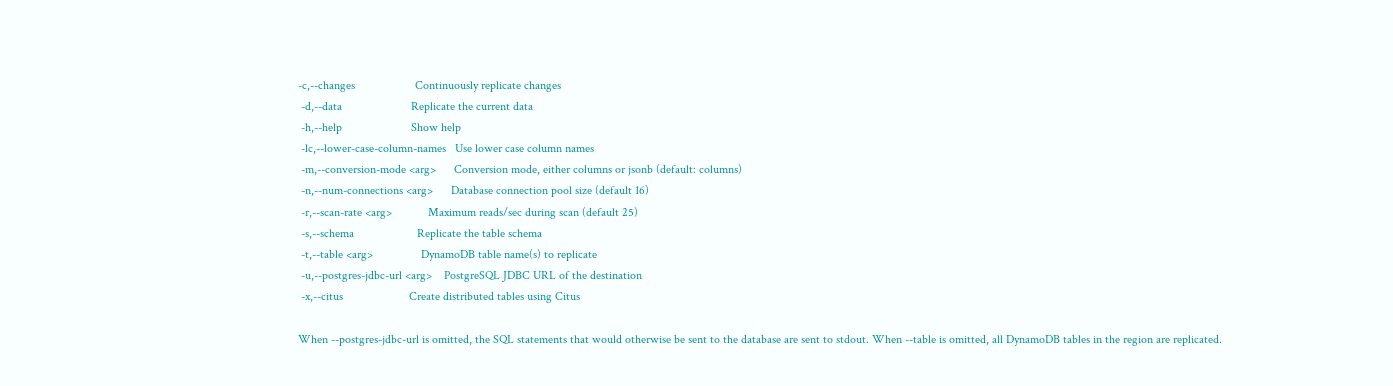-c,--changes                    Continuously replicate changes
 -d,--data                       Replicate the current data
 -h,--help                       Show help
 -lc,--lower-case-column-names   Use lower case column names
 -m,--conversion-mode <arg>      Conversion mode, either columns or jsonb (default: columns)
 -n,--num-connections <arg>      Database connection pool size (default 16)
 -r,--scan-rate <arg>            Maximum reads/sec during scan (default 25)
 -s,--schema                     Replicate the table schema
 -t,--table <arg>                DynamoDB table name(s) to replicate
 -u,--postgres-jdbc-url <arg>    PostgreSQL JDBC URL of the destination
 -x,--citus                      Create distributed tables using Citus

When --postgres-jdbc-url is omitted, the SQL statements that would otherwise be sent to the database are sent to stdout. When --table is omitted, all DynamoDB tables in the region are replicated.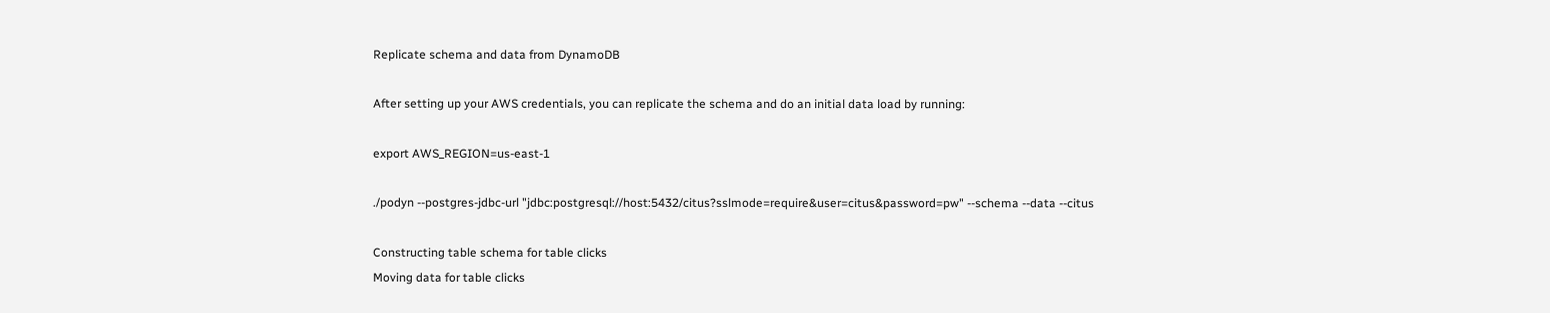Replicate schema and data from DynamoDB

After setting up your AWS credentials, you can replicate the schema and do an initial data load by running:

export AWS_REGION=us-east-1

./podyn --postgres-jdbc-url "jdbc:postgresql://host:5432/citus?sslmode=require&user=citus&password=pw" --schema --data --citus

Constructing table schema for table clicks
Moving data for table clicks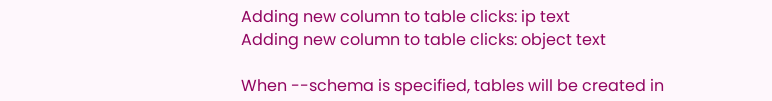Adding new column to table clicks: ip text
Adding new column to table clicks: object text

When --schema is specified, tables will be created in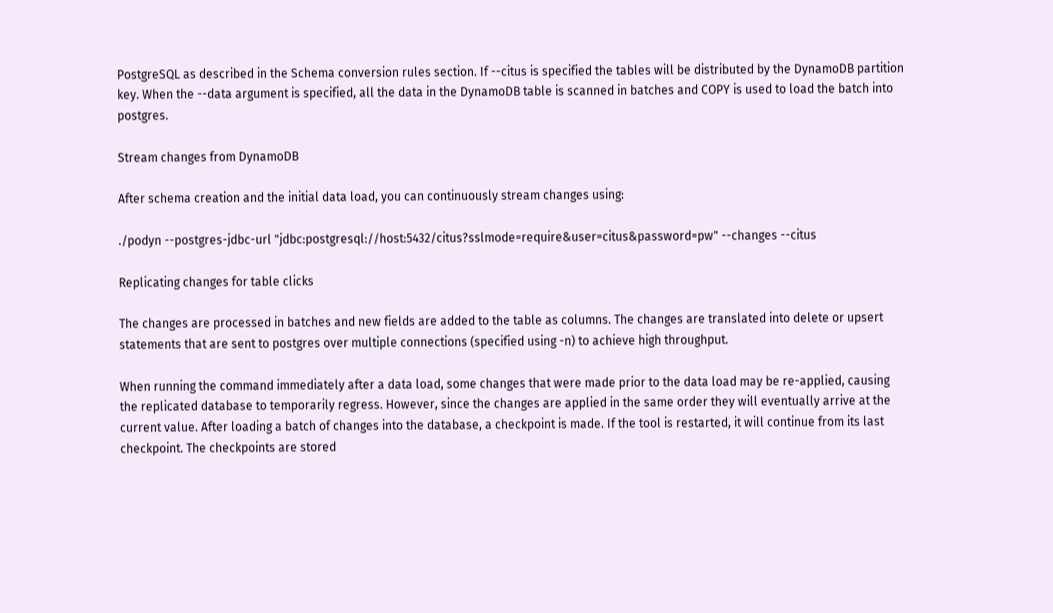PostgreSQL as described in the Schema conversion rules section. If --citus is specified the tables will be distributed by the DynamoDB partition key. When the --data argument is specified, all the data in the DynamoDB table is scanned in batches and COPY is used to load the batch into postgres.

Stream changes from DynamoDB

After schema creation and the initial data load, you can continuously stream changes using:

./podyn --postgres-jdbc-url "jdbc:postgresql://host:5432/citus?sslmode=require&user=citus&password=pw" --changes --citus

Replicating changes for table clicks

The changes are processed in batches and new fields are added to the table as columns. The changes are translated into delete or upsert statements that are sent to postgres over multiple connections (specified using -n) to achieve high throughput.

When running the command immediately after a data load, some changes that were made prior to the data load may be re-applied, causing the replicated database to temporarily regress. However, since the changes are applied in the same order they will eventually arrive at the current value. After loading a batch of changes into the database, a checkpoint is made. If the tool is restarted, it will continue from its last checkpoint. The checkpoints are stored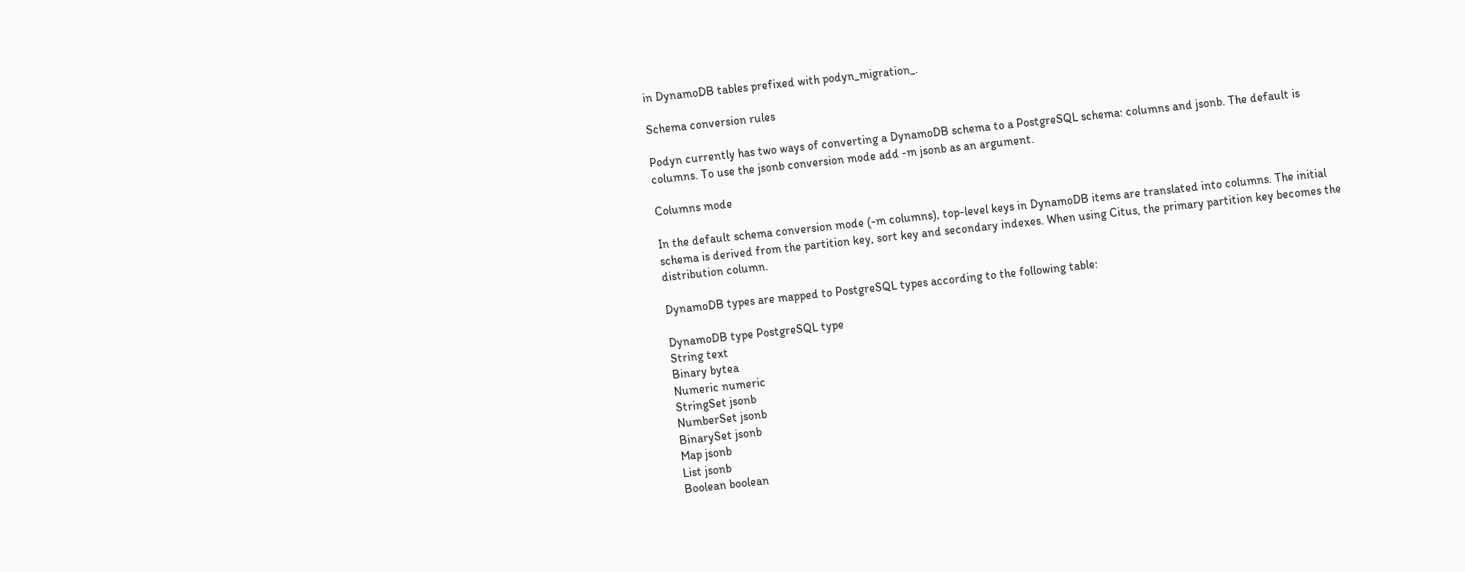in DynamoDB tables prefixed with podyn_migration_.

Schema conversion rules

Podyn currently has two ways of converting a DynamoDB schema to a PostgreSQL schema: columns and jsonb. The default is columns. To use the jsonb conversion mode add -m jsonb as an argument.

Columns mode

In the default schema conversion mode (-m columns), top-level keys in DynamoDB items are translated into columns. The initial schema is derived from the partition key, sort key and secondary indexes. When using Citus, the primary partition key becomes the distribution column.

DynamoDB types are mapped to PostgreSQL types according to the following table:

DynamoDB type PostgreSQL type
String text
Binary bytea
Numeric numeric
StringSet jsonb
NumberSet jsonb
BinarySet jsonb
Map jsonb
List jsonb
Boolean boolean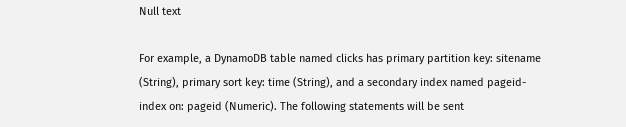Null text

For example, a DynamoDB table named clicks has primary partition key: sitename (String), primary sort key: time (String), and a secondary index named pageid-index on: pageid (Numeric). The following statements will be sent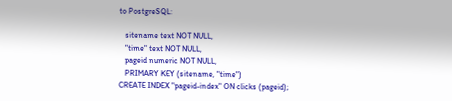to PostgreSQL:

   sitename text NOT NULL,
   "time" text NOT NULL,
   pageid numeric NOT NULL,
   PRIMARY KEY (sitename, "time")
CREATE INDEX "pageid-index" ON clicks (pageid);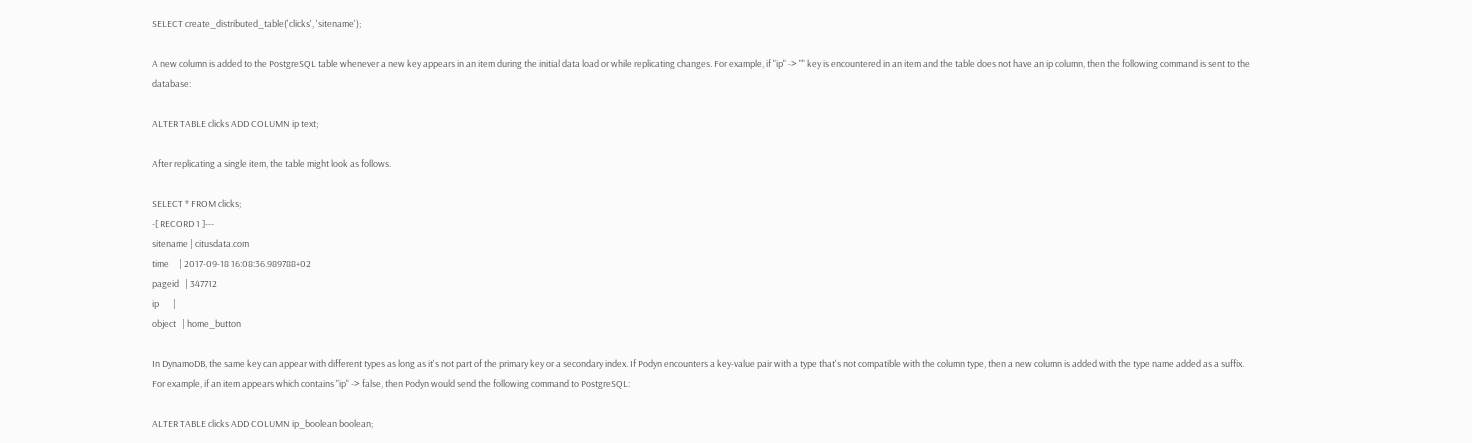SELECT create_distributed_table('clicks', 'sitename');

A new column is added to the PostgreSQL table whenever a new key appears in an item during the initial data load or while replicating changes. For example, if "ip" -> "" key is encountered in an item and the table does not have an ip column, then the following command is sent to the database:

ALTER TABLE clicks ADD COLUMN ip text;

After replicating a single item, the table might look as follows.

SELECT * FROM clicks;
-[ RECORD 1 ]---
sitename | citusdata.com
time     | 2017-09-18 16:08:36.989788+02
pageid   | 347712
ip       |
object   | home_button

In DynamoDB, the same key can appear with different types as long as it's not part of the primary key or a secondary index. If Podyn encounters a key-value pair with a type that's not compatible with the column type, then a new column is added with the type name added as a suffix. For example, if an item appears which contains "ip" -> false, then Podyn would send the following command to PostgreSQL:

ALTER TABLE clicks ADD COLUMN ip_boolean boolean;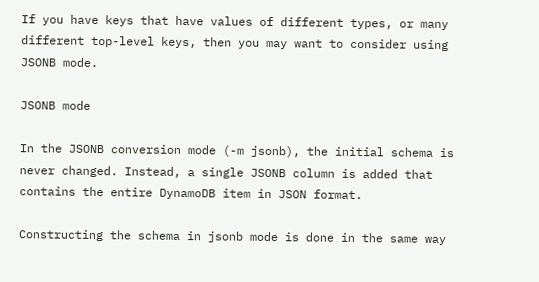If you have keys that have values of different types, or many different top-level keys, then you may want to consider using JSONB mode.

JSONB mode

In the JSONB conversion mode (-m jsonb), the initial schema is never changed. Instead, a single JSONB column is added that contains the entire DynamoDB item in JSON format.

Constructing the schema in jsonb mode is done in the same way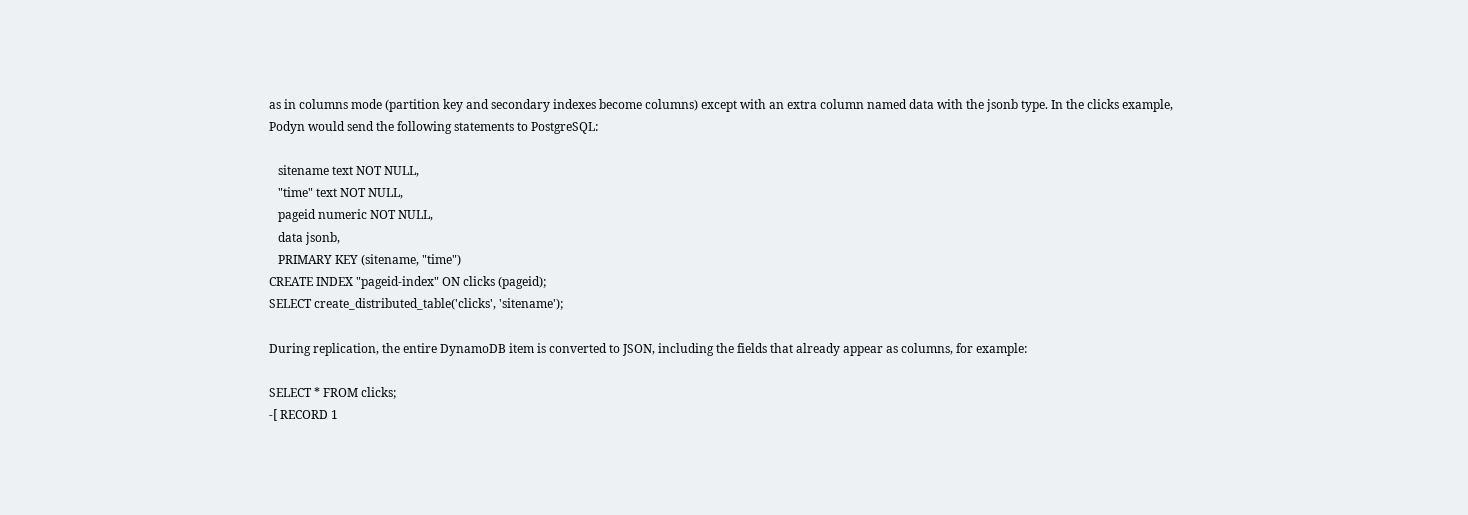as in columns mode (partition key and secondary indexes become columns) except with an extra column named data with the jsonb type. In the clicks example, Podyn would send the following statements to PostgreSQL:

   sitename text NOT NULL,
   "time" text NOT NULL,
   pageid numeric NOT NULL,
   data jsonb,
   PRIMARY KEY (sitename, "time")
CREATE INDEX "pageid-index" ON clicks (pageid);
SELECT create_distributed_table('clicks', 'sitename');

During replication, the entire DynamoDB item is converted to JSON, including the fields that already appear as columns, for example:

SELECT * FROM clicks;
-[ RECORD 1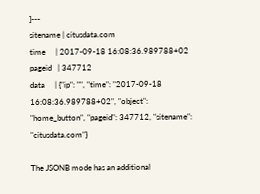]---
sitename | citusdata.com
time     | 2017-09-18 16:08:36.989788+02
pageid   | 347712
data     | {"ip": "", "time": "2017-09-18 16:08:36.989788+02", "object": "home_button", "pageid": 347712, "sitename": "citusdata.com"}

The JSONB mode has an additional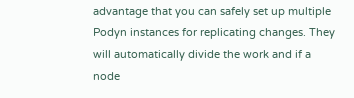advantage that you can safely set up multiple Podyn instances for replicating changes. They will automatically divide the work and if a node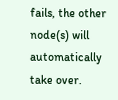fails, the other node(s) will automatically take over.